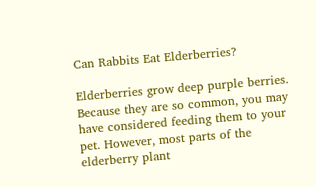Can Rabbits Eat Elderberries?

Elderberries grow deep purple berries. Because they are so common, you may have considered feeding them to your pet. However, most parts of the elderberry plant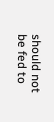should not be fed to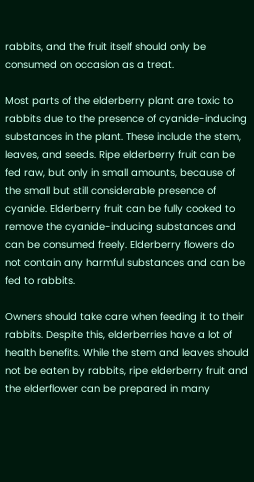rabbits, and the fruit itself should only be consumed on occasion as a treat.

Most parts of the elderberry plant are toxic to rabbits due to the presence of cyanide-inducing substances in the plant. These include the stem, leaves, and seeds. Ripe elderberry fruit can be fed raw, but only in small amounts, because of the small but still considerable presence of cyanide. Elderberry fruit can be fully cooked to remove the cyanide-inducing substances and can be consumed freely. Elderberry flowers do not contain any harmful substances and can be fed to rabbits.

Owners should take care when feeding it to their rabbits. Despite this, elderberries have a lot of health benefits. While the stem and leaves should not be eaten by rabbits, ripe elderberry fruit and the elderflower can be prepared in many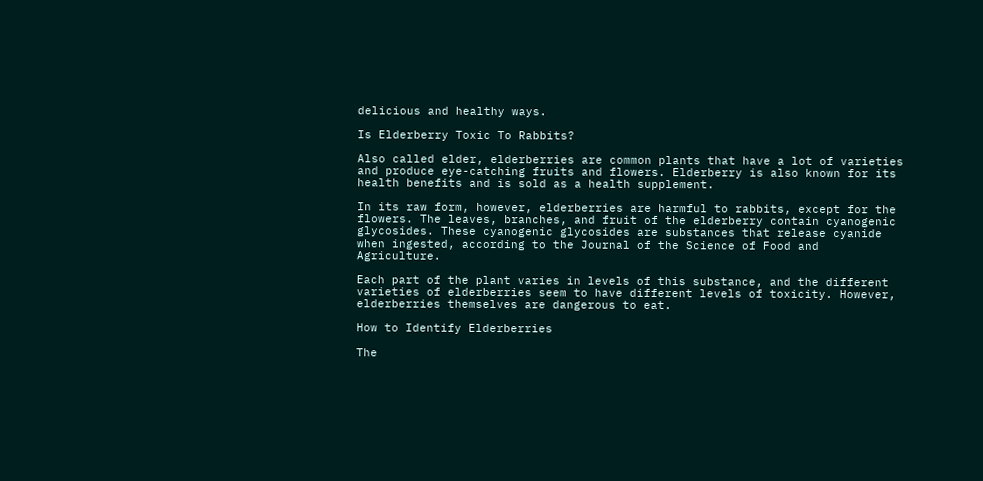delicious and healthy ways.

Is Elderberry Toxic To Rabbits?

Also called elder, elderberries are common plants that have a lot of varieties and produce eye-catching fruits and flowers. Elderberry is also known for its health benefits and is sold as a health supplement.

In its raw form, however, elderberries are harmful to rabbits, except for the flowers. The leaves, branches, and fruit of the elderberry contain cyanogenic glycosides. These cyanogenic glycosides are substances that release cyanide when ingested, according to the Journal of the Science of Food and Agriculture.

Each part of the plant varies in levels of this substance, and the different varieties of elderberries seem to have different levels of toxicity. However, elderberries themselves are dangerous to eat.

How to Identify Elderberries

The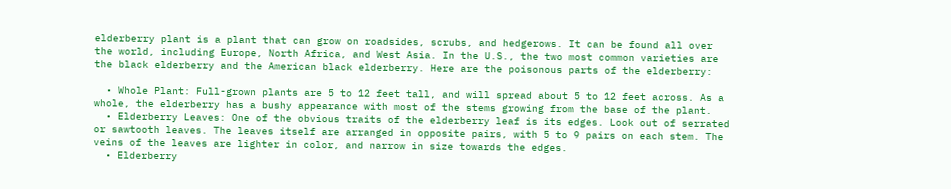elderberry plant is a plant that can grow on roadsides, scrubs, and hedgerows. It can be found all over the world, including Europe, North Africa, and West Asia. In the U.S., the two most common varieties are the black elderberry and the American black elderberry. Here are the poisonous parts of the elderberry:

  • Whole Plant: Full-grown plants are 5 to 12 feet tall, and will spread about 5 to 12 feet across. As a whole, the elderberry has a bushy appearance with most of the stems growing from the base of the plant.
  • Elderberry Leaves: One of the obvious traits of the elderberry leaf is its edges. Look out of serrated or sawtooth leaves. The leaves itself are arranged in opposite pairs, with 5 to 9 pairs on each stem. The veins of the leaves are lighter in color, and narrow in size towards the edges.
  • Elderberry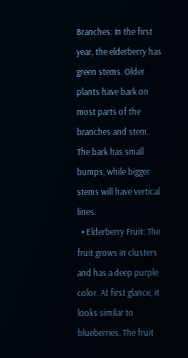Branches: In the first year, the elderberry has green stems. Older plants have bark on most parts of the branches and stem. The bark has small bumps, while bigger stems will have vertical lines.
  • Elderberry Fruit: The fruit grows in clusters and has a deep purple color. At first glance, it looks similar to blueberries. The fruit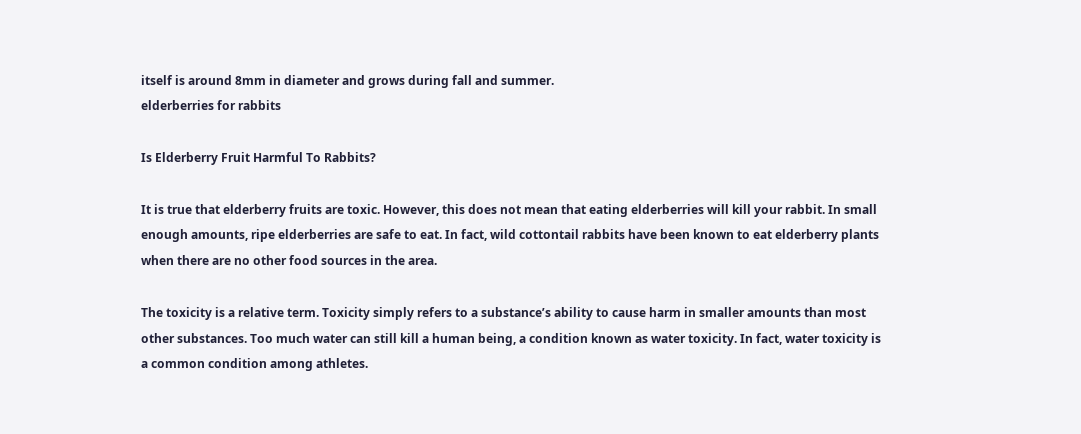itself is around 8mm in diameter and grows during fall and summer.
elderberries for rabbits

Is Elderberry Fruit Harmful To Rabbits?

It is true that elderberry fruits are toxic. However, this does not mean that eating elderberries will kill your rabbit. In small enough amounts, ripe elderberries are safe to eat. In fact, wild cottontail rabbits have been known to eat elderberry plants when there are no other food sources in the area.

The toxicity is a relative term. Toxicity simply refers to a substance’s ability to cause harm in smaller amounts than most other substances. Too much water can still kill a human being, a condition known as water toxicity. In fact, water toxicity is a common condition among athletes.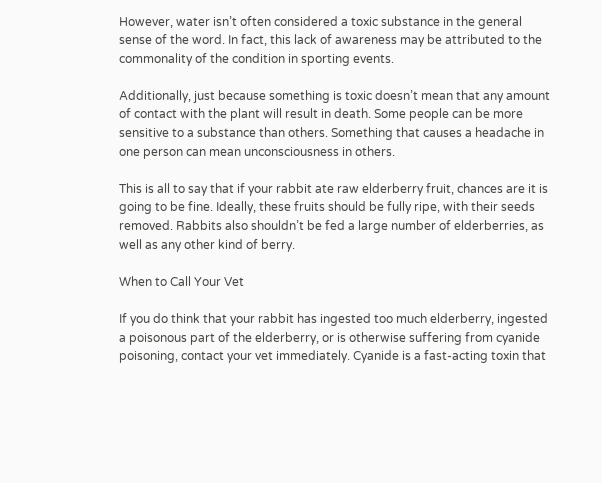However, water isn’t often considered a toxic substance in the general sense of the word. In fact, this lack of awareness may be attributed to the commonality of the condition in sporting events.

Additionally, just because something is toxic doesn’t mean that any amount of contact with the plant will result in death. Some people can be more sensitive to a substance than others. Something that causes a headache in one person can mean unconsciousness in others.

This is all to say that if your rabbit ate raw elderberry fruit, chances are it is going to be fine. Ideally, these fruits should be fully ripe, with their seeds removed. Rabbits also shouldn’t be fed a large number of elderberries, as well as any other kind of berry.

When to Call Your Vet

If you do think that your rabbit has ingested too much elderberry, ingested a poisonous part of the elderberry, or is otherwise suffering from cyanide poisoning, contact your vet immediately. Cyanide is a fast-acting toxin that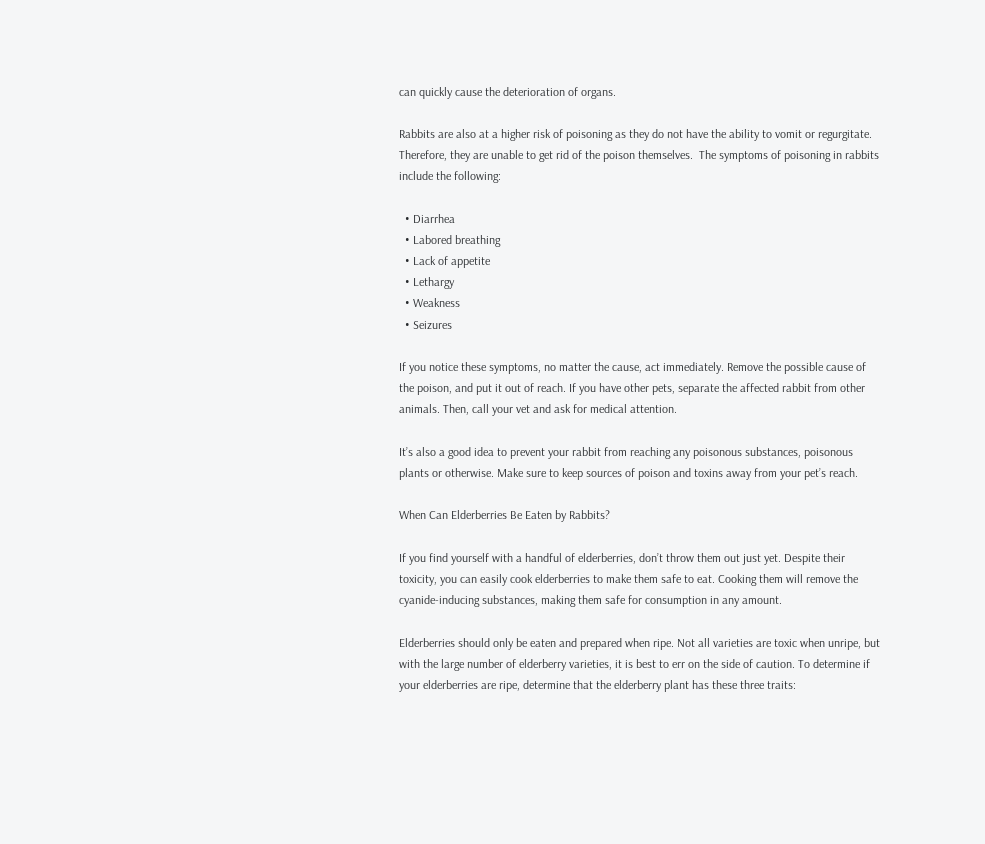can quickly cause the deterioration of organs.

Rabbits are also at a higher risk of poisoning as they do not have the ability to vomit or regurgitate. Therefore, they are unable to get rid of the poison themselves.  The symptoms of poisoning in rabbits include the following:

  • Diarrhea
  • Labored breathing
  • Lack of appetite
  • Lethargy
  • Weakness
  • Seizures

If you notice these symptoms, no matter the cause, act immediately. Remove the possible cause of the poison, and put it out of reach. If you have other pets, separate the affected rabbit from other animals. Then, call your vet and ask for medical attention.

It’s also a good idea to prevent your rabbit from reaching any poisonous substances, poisonous plants or otherwise. Make sure to keep sources of poison and toxins away from your pet’s reach.

When Can Elderberries Be Eaten by Rabbits?

If you find yourself with a handful of elderberries, don’t throw them out just yet. Despite their toxicity, you can easily cook elderberries to make them safe to eat. Cooking them will remove the cyanide-inducing substances, making them safe for consumption in any amount.

Elderberries should only be eaten and prepared when ripe. Not all varieties are toxic when unripe, but with the large number of elderberry varieties, it is best to err on the side of caution. To determine if your elderberries are ripe, determine that the elderberry plant has these three traits: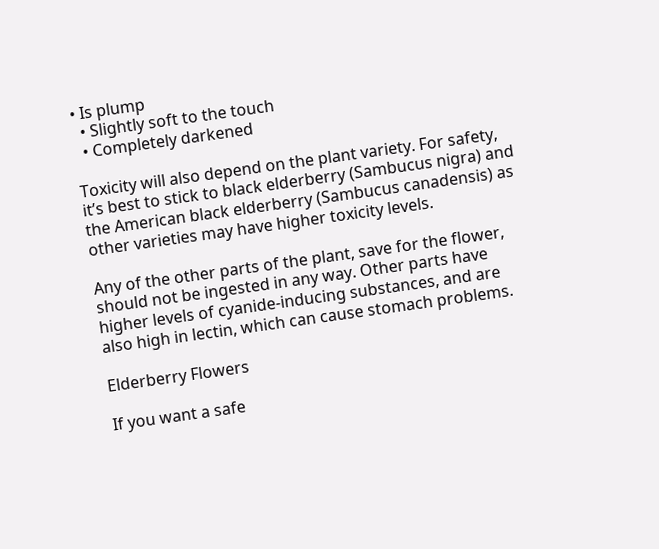• Is plump
  • Slightly soft to the touch
  • Completely darkened

Toxicity will also depend on the plant variety. For safety, it’s best to stick to black elderberry (Sambucus nigra) and the American black elderberry (Sambucus canadensis) as other varieties may have higher toxicity levels.

Any of the other parts of the plant, save for the flower, should not be ingested in any way. Other parts have higher levels of cyanide-inducing substances, and are also high in lectin, which can cause stomach problems.

Elderberry Flowers

If you want a safe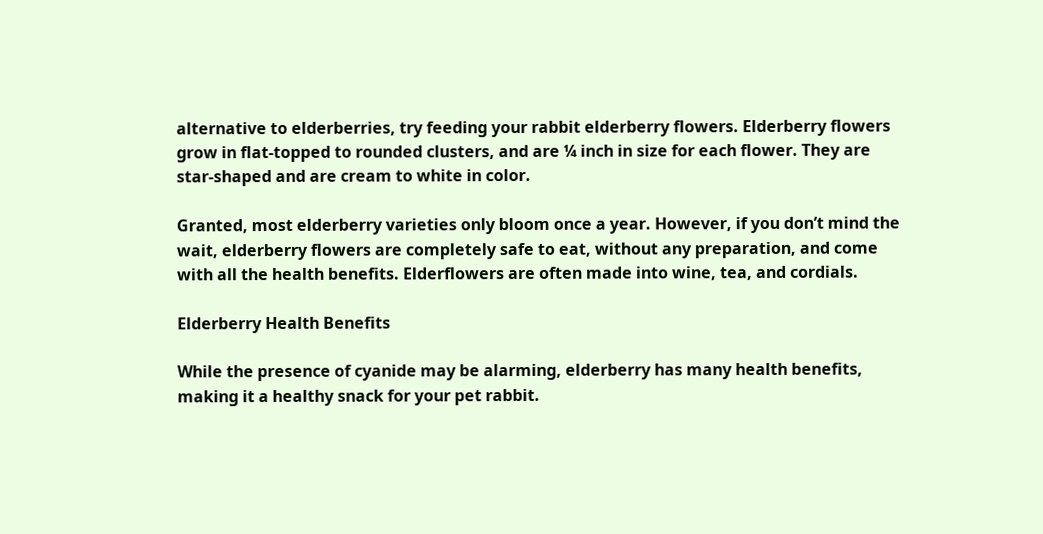alternative to elderberries, try feeding your rabbit elderberry flowers. Elderberry flowers grow in flat-topped to rounded clusters, and are ¼ inch in size for each flower. They are star-shaped and are cream to white in color.

Granted, most elderberry varieties only bloom once a year. However, if you don’t mind the wait, elderberry flowers are completely safe to eat, without any preparation, and come with all the health benefits. Elderflowers are often made into wine, tea, and cordials.

Elderberry Health Benefits

While the presence of cyanide may be alarming, elderberry has many health benefits, making it a healthy snack for your pet rabbit.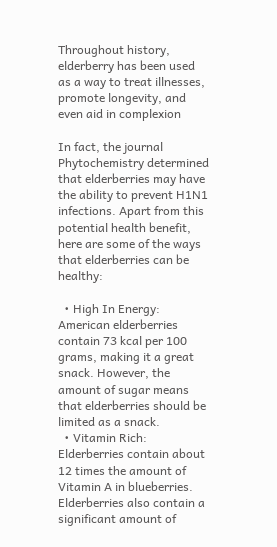Throughout history, elderberry has been used as a way to treat illnesses, promote longevity, and even aid in complexion

In fact, the journal Phytochemistry determined that elderberries may have the ability to prevent H1N1 infections. Apart from this potential health benefit, here are some of the ways that elderberries can be healthy:

  • High In Energy: American elderberries contain 73 kcal per 100 grams, making it a great snack. However, the amount of sugar means that elderberries should be limited as a snack.
  • Vitamin Rich: Elderberries contain about 12 times the amount of Vitamin A in blueberries. Elderberries also contain a significant amount of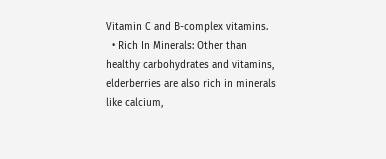Vitamin C and B-complex vitamins.
  • Rich In Minerals: Other than healthy carbohydrates and vitamins, elderberries are also rich in minerals like calcium,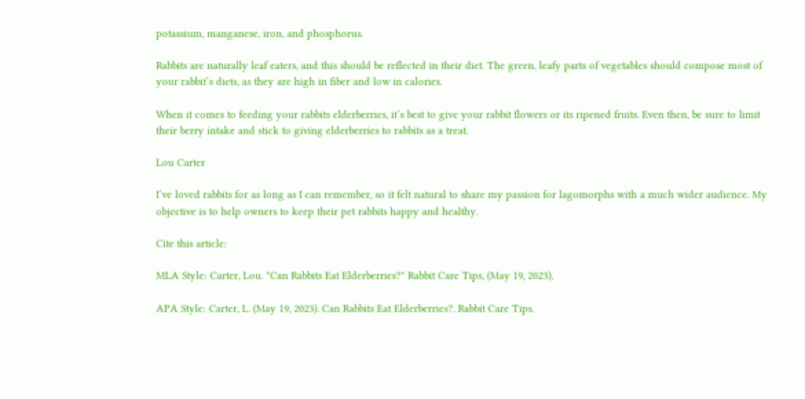potassium, manganese, iron, and phosphorus.

Rabbits are naturally leaf eaters, and this should be reflected in their diet. The green, leafy parts of vegetables should compose most of your rabbit’s diets, as they are high in fiber and low in calories.

When it comes to feeding your rabbits elderberries, it’s best to give your rabbit flowers or its ripened fruits. Even then, be sure to limit their berry intake and stick to giving elderberries to rabbits as a treat.

Lou Carter

I’ve loved rabbits for as long as I can remember, so it felt natural to share my passion for lagomorphs with a much wider audience. My objective is to help owners to keep their pet rabbits happy and healthy.

Cite this article:

MLA Style: Carter, Lou. "Can Rabbits Eat Elderberries?" Rabbit Care Tips, (May 19, 2023),

APA Style: Carter, L. (May 19, 2023). Can Rabbits Eat Elderberries?. Rabbit Care Tips.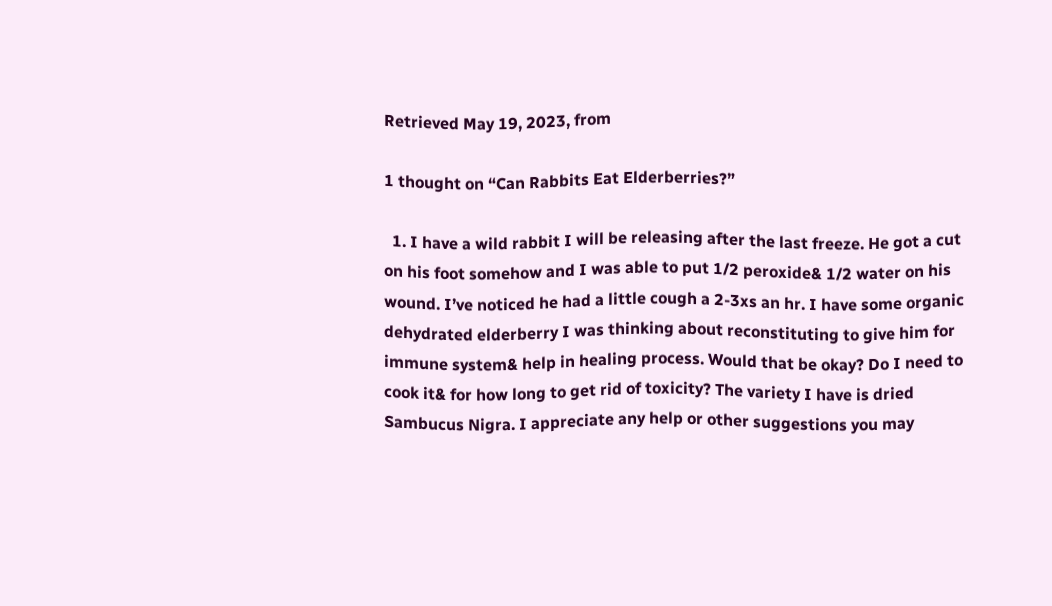Retrieved May 19, 2023, from

1 thought on “Can Rabbits Eat Elderberries?”

  1. I have a wild rabbit I will be releasing after the last freeze. He got a cut on his foot somehow and I was able to put 1/2 peroxide& 1/2 water on his wound. I’ve noticed he had a little cough a 2-3xs an hr. I have some organic dehydrated elderberry I was thinking about reconstituting to give him for immune system& help in healing process. Would that be okay? Do I need to cook it& for how long to get rid of toxicity? The variety I have is dried Sambucus Nigra. I appreciate any help or other suggestions you may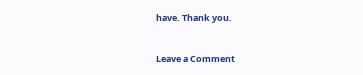have. Thank you.


Leave a Comment